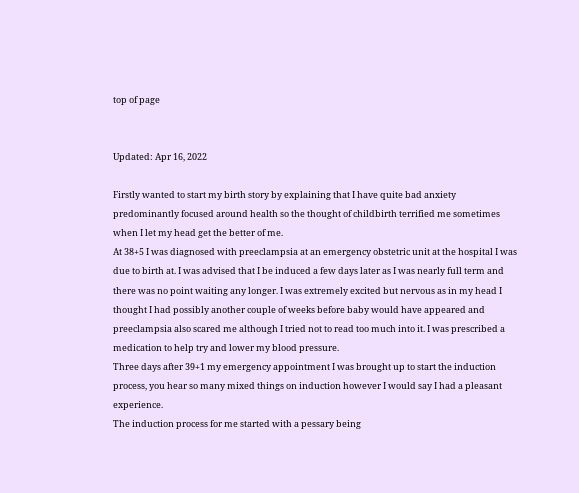top of page


Updated: Apr 16, 2022

Firstly wanted to start my birth story by explaining that I have quite bad anxiety predominantly focused around health so the thought of childbirth terrified me sometimes when I let my head get the better of me.
At 38+5 I was diagnosed with preeclampsia at an emergency obstetric unit at the hospital I was due to birth at. I was advised that I be induced a few days later as I was nearly full term and there was no point waiting any longer. I was extremely excited but nervous as in my head I thought I had possibly another couple of weeks before baby would have appeared and preeclampsia also scared me although I tried not to read too much into it. I was prescribed a medication to help try and lower my blood pressure.
Three days after 39+1 my emergency appointment I was brought up to start the induction process, you hear so many mixed things on induction however I would say I had a pleasant experience.
The induction process for me started with a pessary being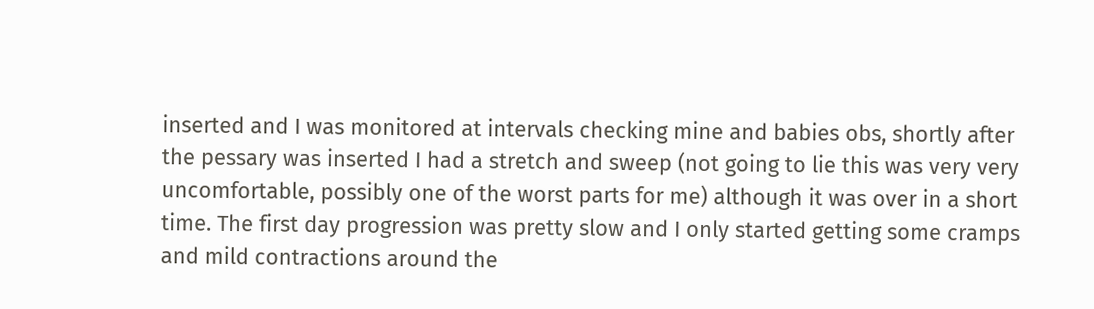inserted and I was monitored at intervals checking mine and babies obs, shortly after the pessary was inserted I had a stretch and sweep (not going to lie this was very very uncomfortable, possibly one of the worst parts for me) although it was over in a short time. The first day progression was pretty slow and I only started getting some cramps and mild contractions around the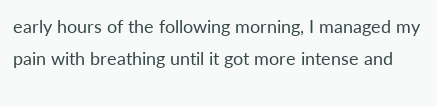early hours of the following morning, I managed my pain with breathing until it got more intense and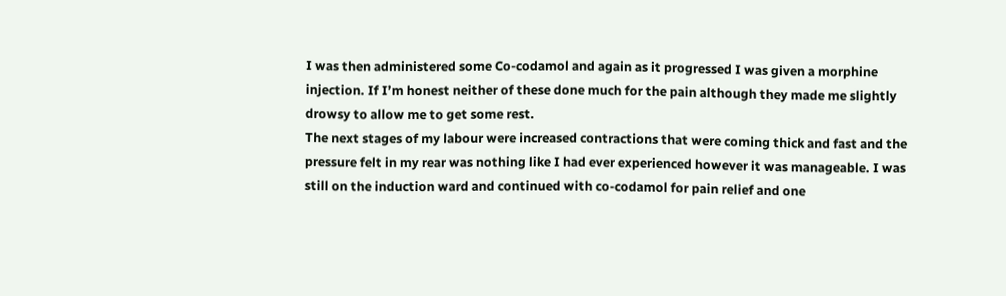I was then administered some Co-codamol and again as it progressed I was given a morphine injection. If I’m honest neither of these done much for the pain although they made me slightly drowsy to allow me to get some rest.
The next stages of my labour were increased contractions that were coming thick and fast and the pressure felt in my rear was nothing like I had ever experienced however it was manageable. I was still on the induction ward and continued with co-codamol for pain relief and one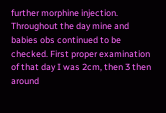further morphine injection. Throughout the day mine and babies obs continued to be checked. First proper examination of that day I was 2cm, then 3 then around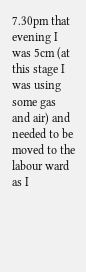7.30pm that evening I was 5cm (at this stage I was using some gas and air) and needed to be moved to the labour ward as I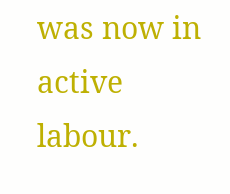was now in active labour.